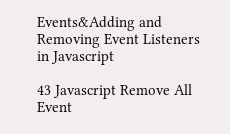Events&Adding and Removing Event Listeners in Javascript

43 Javascript Remove All Event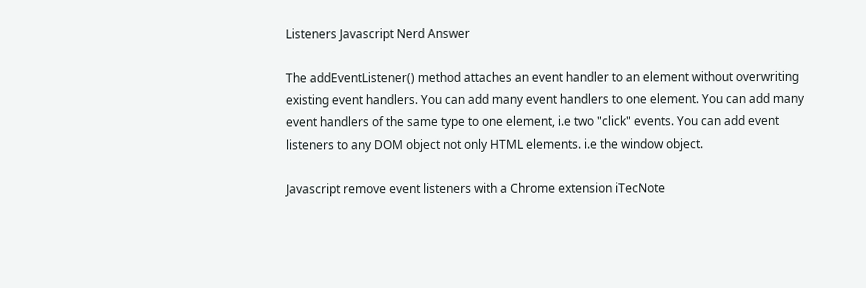Listeners Javascript Nerd Answer

The addEventListener() method attaches an event handler to an element without overwriting existing event handlers. You can add many event handlers to one element. You can add many event handlers of the same type to one element, i.e two "click" events. You can add event listeners to any DOM object not only HTML elements. i.e the window object.

Javascript remove event listeners with a Chrome extension iTecNote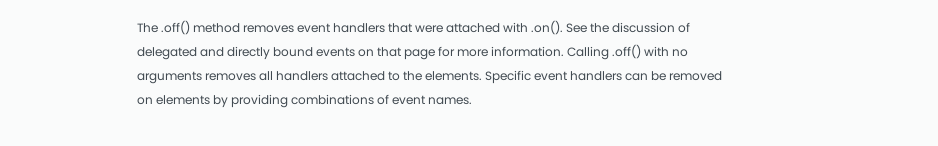The .off() method removes event handlers that were attached with .on(). See the discussion of delegated and directly bound events on that page for more information. Calling .off() with no arguments removes all handlers attached to the elements. Specific event handlers can be removed on elements by providing combinations of event names.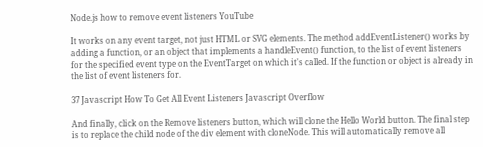Node.js how to remove event listeners YouTube

It works on any event target, not just HTML or SVG elements. The method addEventListener() works by adding a function, or an object that implements a handleEvent() function, to the list of event listeners for the specified event type on the EventTarget on which it's called. If the function or object is already in the list of event listeners for.

37 Javascript How To Get All Event Listeners Javascript Overflow

And finally, click on the Remove listeners button, which will clone the Hello World button. The final step is to replace the child node of the div element with cloneNode. This will automatically remove all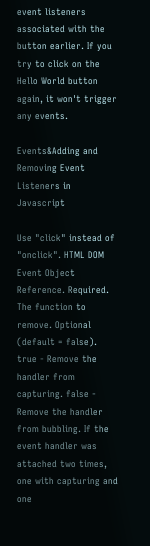event listeners associated with the button earlier. If you try to click on the Hello World button again, it won't trigger any events.

Events&Adding and Removing Event Listeners in Javascript

Use "click" instead of "onclick". HTML DOM Event Object Reference. Required. The function to remove. Optional (default = false). true - Remove the handler from capturing. false - Remove the handler from bubbling. If the event handler was attached two times, one with capturing and one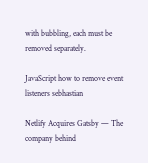with bubbling, each must be removed separately.

JavaScript how to remove event listeners sebhastian

Netlify Acquires Gatsby — The company behind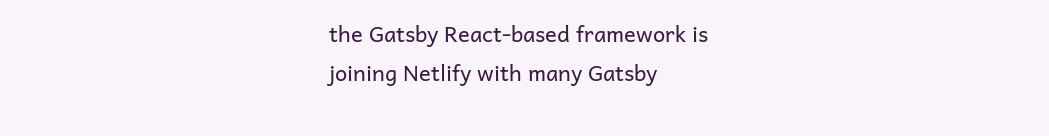the Gatsby React-based framework is joining Netlify with many Gatsby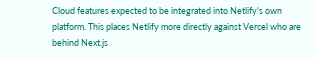Cloud features expected to be integrated into Netlify's own platform. This places Netlify more directly against Vercel who are behind Next.js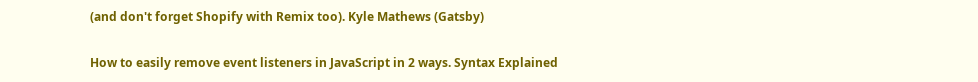(and don't forget Shopify with Remix too). Kyle Mathews (Gatsby)

How to easily remove event listeners in JavaScript in 2 ways. Syntax Explained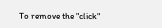To remove the "click"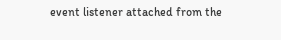event listener attached from the